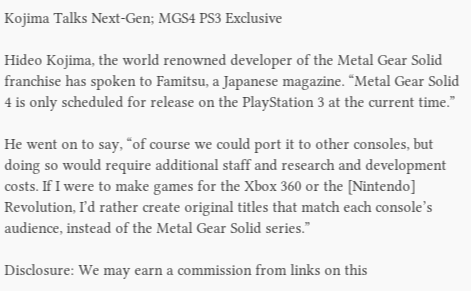Kojima Talks Next-Gen; MGS4 PS3 Exclusive

Hideo Kojima, the world renowned developer of the Metal Gear Solid franchise has spoken to Famitsu, a Japanese magazine. “Metal Gear Solid 4 is only scheduled for release on the PlayStation 3 at the current time.”

He went on to say, “of course we could port it to other consoles, but doing so would require additional staff and research and development costs. If I were to make games for the Xbox 360 or the [Nintendo] Revolution, I’d rather create original titles that match each console’s audience, instead of the Metal Gear Solid series.”

Disclosure: We may earn a commission from links on this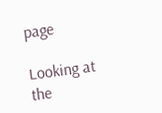page

Looking at the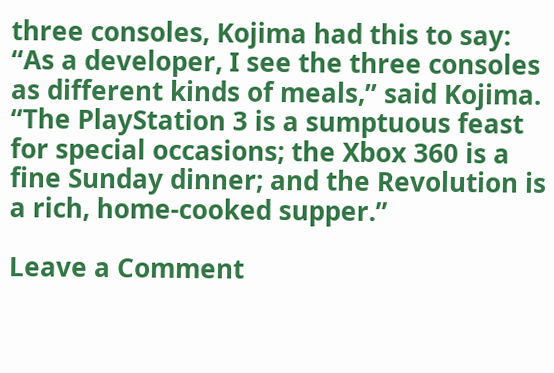three consoles, Kojima had this to say: “As a developer, I see the three consoles as different kinds of meals,” said Kojima. “The PlayStation 3 is a sumptuous feast for special occasions; the Xbox 360 is a fine Sunday dinner; and the Revolution is a rich, home-cooked supper.”

Leave a Comment